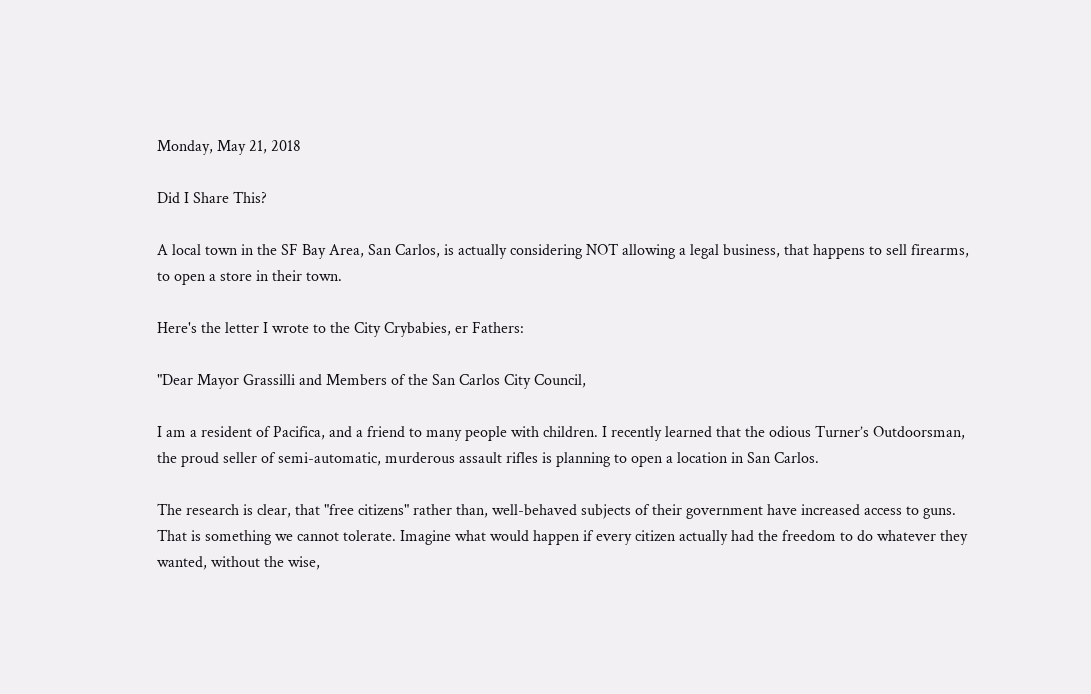Monday, May 21, 2018

Did I Share This?

A local town in the SF Bay Area, San Carlos, is actually considering NOT allowing a legal business, that happens to sell firearms, to open a store in their town.

Here's the letter I wrote to the City Crybabies, er Fathers:

"Dear Mayor Grassilli and Members of the San Carlos City Council,

I am a resident of Pacifica, and a friend to many people with children. I recently learned that the odious Turner’s Outdoorsman, the proud seller of semi-automatic, murderous assault rifles is planning to open a location in San Carlos.

The research is clear, that "free citizens" rather than, well-behaved subjects of their government have increased access to guns. That is something we cannot tolerate. Imagine what would happen if every citizen actually had the freedom to do whatever they wanted, without the wise,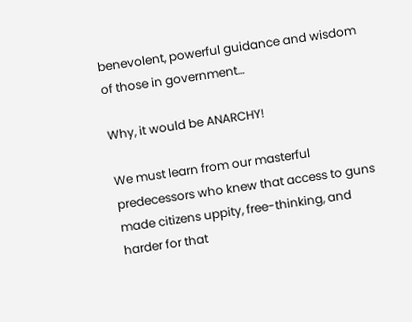benevolent, powerful guidance and wisdom of those in government…

Why, it would be ANARCHY!

We must learn from our masterful predecessors who knew that access to guns made citizens uppity, free-thinking, and harder for that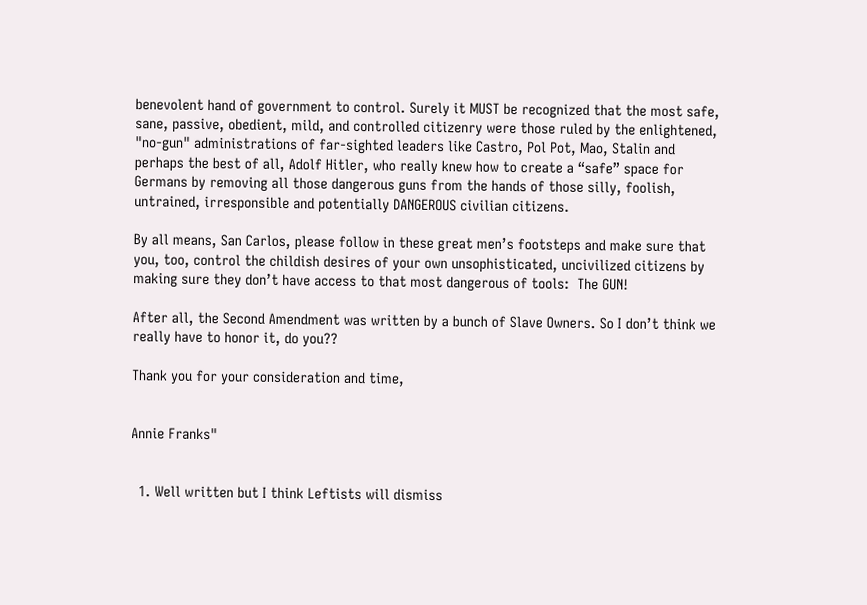benevolent hand of government to control. Surely it MUST be recognized that the most safe, sane, passive, obedient, mild, and controlled citizenry were those ruled by the enlightened, "no-gun" administrations of far-sighted leaders like Castro, Pol Pot, Mao, Stalin and perhaps the best of all, Adolf Hitler, who really knew how to create a “safe” space for Germans by removing all those dangerous guns from the hands of those silly, foolish, untrained, irresponsible and potentially DANGEROUS civilian citizens.

By all means, San Carlos, please follow in these great men’s footsteps and make sure that you, too, control the childish desires of your own unsophisticated, uncivilized citizens by making sure they don’t have access to that most dangerous of tools:  The GUN!

After all, the Second Amendment was written by a bunch of Slave Owners. So I don’t think we really have to honor it, do you??

Thank you for your consideration and time,


Annie Franks"


  1. Well written but I think Leftists will dismiss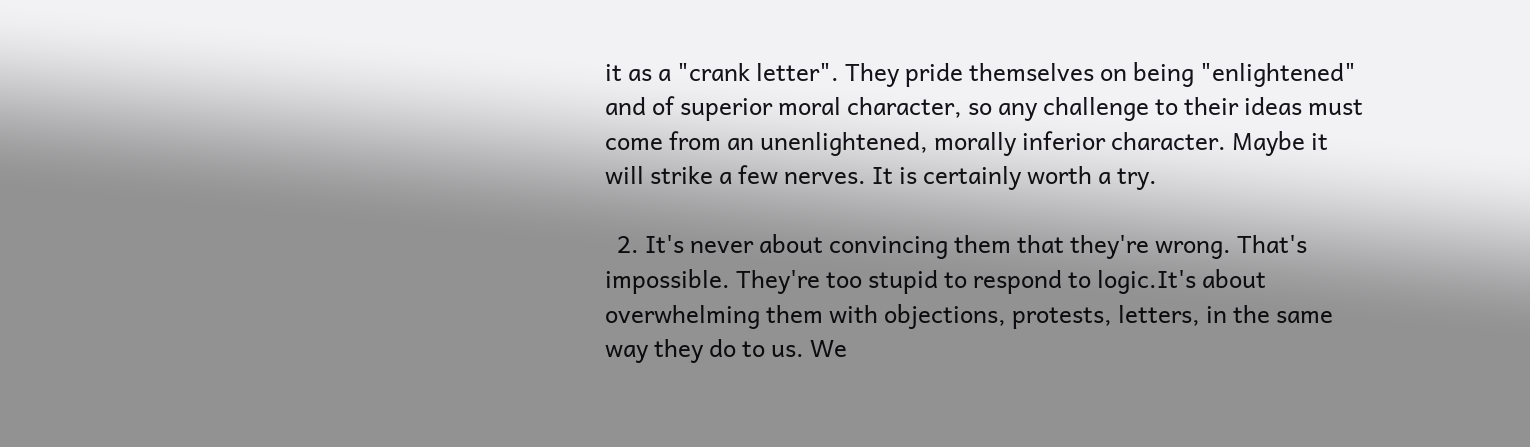it as a "crank letter". They pride themselves on being "enlightened" and of superior moral character, so any challenge to their ideas must come from an unenlightened, morally inferior character. Maybe it will strike a few nerves. It is certainly worth a try.

  2. It's never about convincing them that they're wrong. That's impossible. They're too stupid to respond to logic.It's about overwhelming them with objections, protests, letters, in the same way they do to us. We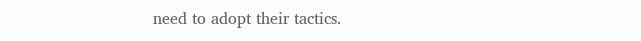need to adopt their tactics.